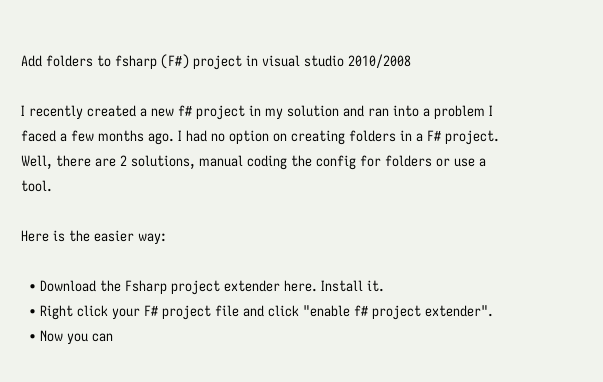Add folders to fsharp (F#) project in visual studio 2010/2008

I recently created a new f# project in my solution and ran into a problem I faced a few months ago. I had no option on creating folders in a F# project. Well, there are 2 solutions, manual coding the config for folders or use a tool.

Here is the easier way:

  • Download the Fsharp project extender here. Install it.
  • Right click your F# project file and click "enable f# project extender".
  • Now you can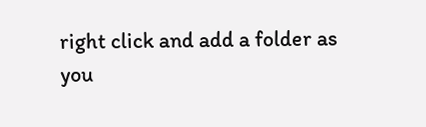right click and add a folder as you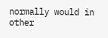normally would in other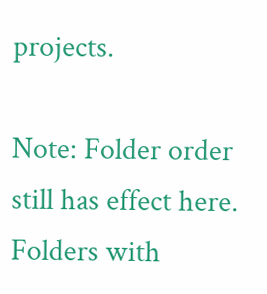projects.

Note: Folder order still has effect here. Folders with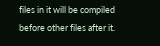files in it will be compiled before other files after it.